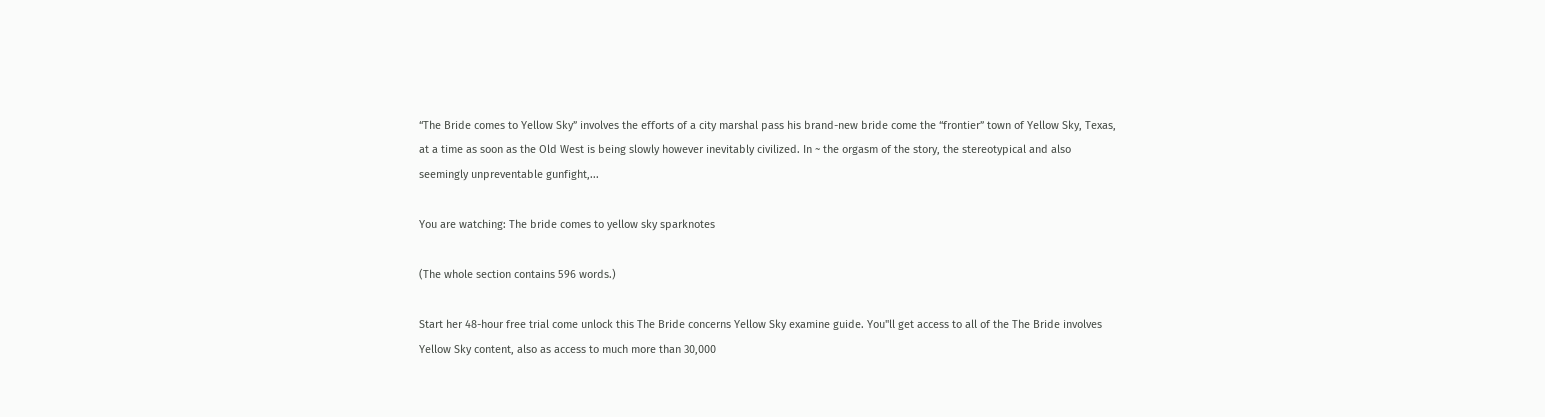“The Bride comes to Yellow Sky” involves the efforts of a city marshal pass his brand-new bride come the “frontier” town of Yellow Sky, Texas, at a time as soon as the Old West is being slowly however inevitably civilized. In ~ the orgasm of the story, the stereotypical and also seemingly unpreventable gunfight,...

You are watching: The bride comes to yellow sky sparknotes

(The whole section contains 596 words.)

Start her 48-hour free trial come unlock this The Bride concerns Yellow Sky examine guide. You"ll get access to all of the The Bride involves Yellow Sky content, also as access to much more than 30,000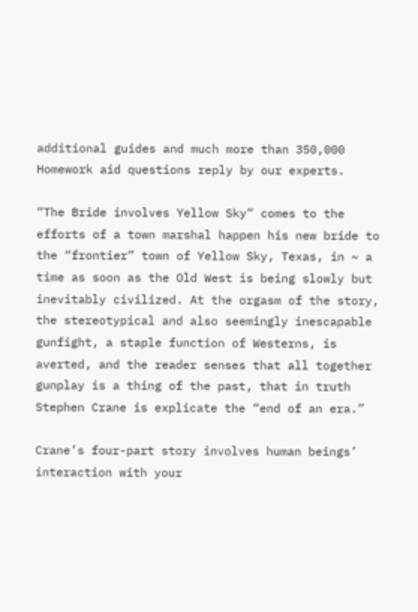additional guides and much more than 350,000 Homework aid questions reply by our experts.

“The Bride involves Yellow Sky” comes to the efforts of a town marshal happen his new bride to the “frontier” town of Yellow Sky, Texas, in ~ a time as soon as the Old West is being slowly but inevitably civilized. At the orgasm of the story, the stereotypical and also seemingly inescapable gunfight, a staple function of Westerns, is averted, and the reader senses that all together gunplay is a thing of the past, that in truth Stephen Crane is explicate the “end of an era.”

Crane’s four-part story involves human beings’ interaction with your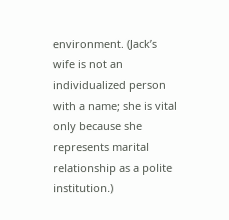environment. (Jack’s wife is not an individualized person with a name; she is vital only because she represents marital relationship as a polite institution.)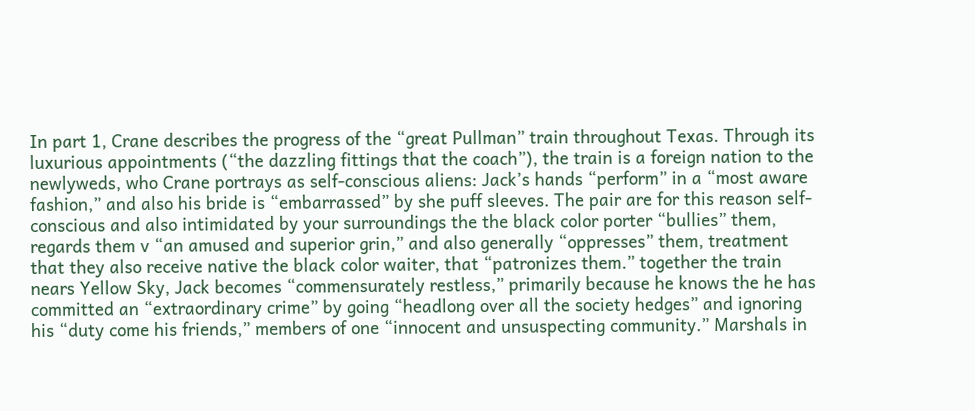In part 1, Crane describes the progress of the “great Pullman” train throughout Texas. Through its luxurious appointments (“the dazzling fittings that the coach”), the train is a foreign nation to the newlyweds, who Crane portrays as self-conscious aliens: Jack’s hands “perform” in a “most aware fashion,” and also his bride is “embarrassed” by she puff sleeves. The pair are for this reason self-conscious and also intimidated by your surroundings the the black color porter “bullies” them, regards them v “an amused and superior grin,” and also generally “oppresses” them, treatment that they also receive native the black color waiter, that “patronizes them.” together the train nears Yellow Sky, Jack becomes “commensurately restless,” primarily because he knows the he has committed an “extraordinary crime” by going “headlong over all the society hedges” and ignoring his “duty come his friends,” members of one “innocent and unsuspecting community.” Marshals in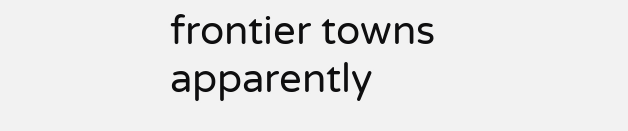frontier towns apparently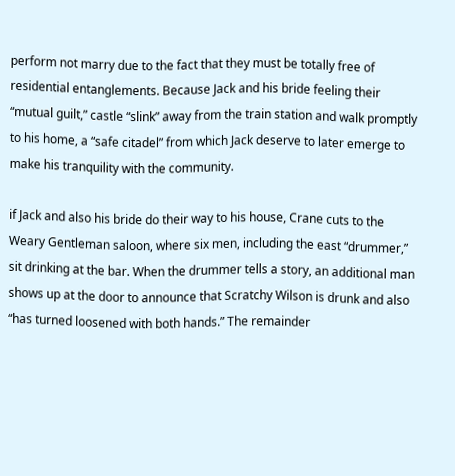perform not marry due to the fact that they must be totally free of residential entanglements. Because Jack and his bride feeling their “mutual guilt,” castle “slink” away from the train station and walk promptly to his home, a “safe citadel” from which Jack deserve to later emerge to make his tranquility with the community.

if Jack and also his bride do their way to his house, Crane cuts to the Weary Gentleman saloon, where six men, including the east “drummer,” sit drinking at the bar. When the drummer tells a story, an additional man shows up at the door to announce that Scratchy Wilson is drunk and also “has turned loosened with both hands.” The remainder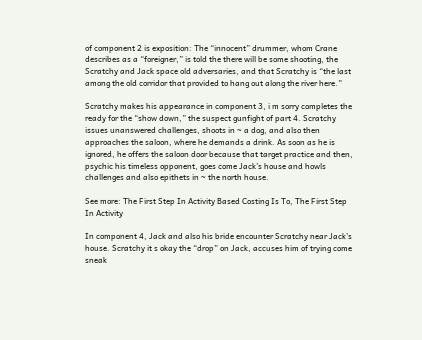of component 2 is exposition: The “innocent” drummer, whom Crane describes as a “foreigner,” is told the there will be some shooting, the Scratchy and Jack space old adversaries, and that Scratchy is “the last among the old corridor that provided to hang out along the river here.”

Scratchy makes his appearance in component 3, i m sorry completes the ready for the “show down,” the suspect gunfight of part 4. Scratchy issues unanswered challenges, shoots in ~ a dog, and also then approaches the saloon, where he demands a drink. As soon as he is ignored, he offers the saloon door because that target practice and then, psychic his timeless opponent, goes come Jack’s house and howls challenges and also epithets in ~ the north house.

See more: The First Step In Activity Based Costing Is To, The First Step In Activity

In component 4, Jack and also his bride encounter Scratchy near Jack’s house. Scratchy it s okay the “drop” on Jack, accuses him of trying come sneak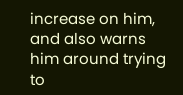increase on him, and also warns him around trying to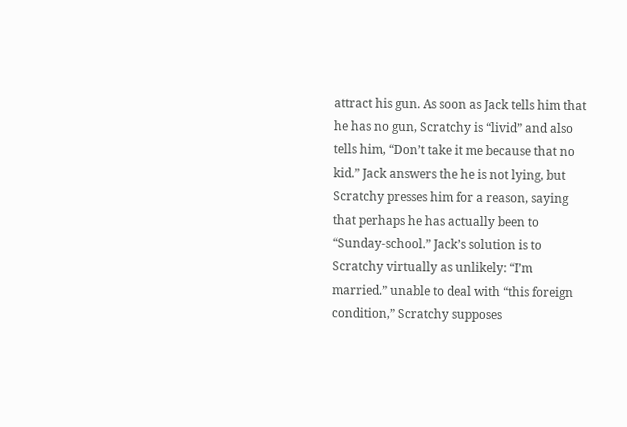attract his gun. As soon as Jack tells him that he has no gun, Scratchy is “livid” and also tells him, “Don’t take it me because that no kid.” Jack answers the he is not lying, but Scratchy presses him for a reason, saying that perhaps he has actually been to “Sunday-school.” Jack’s solution is to Scratchy virtually as unlikely: “I’m married.” unable to deal with “this foreign condition,” Scratchy supposes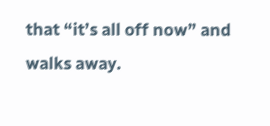that “it’s all off now” and walks away.